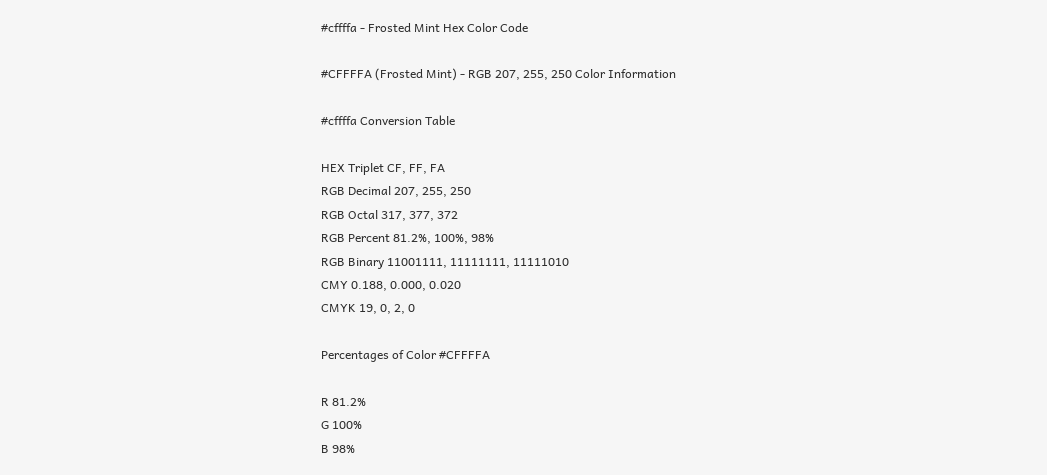#cffffa - Frosted Mint Hex Color Code

#CFFFFA (Frosted Mint) - RGB 207, 255, 250 Color Information

#cffffa Conversion Table

HEX Triplet CF, FF, FA
RGB Decimal 207, 255, 250
RGB Octal 317, 377, 372
RGB Percent 81.2%, 100%, 98%
RGB Binary 11001111, 11111111, 11111010
CMY 0.188, 0.000, 0.020
CMYK 19, 0, 2, 0

Percentages of Color #CFFFFA

R 81.2%
G 100%
B 98%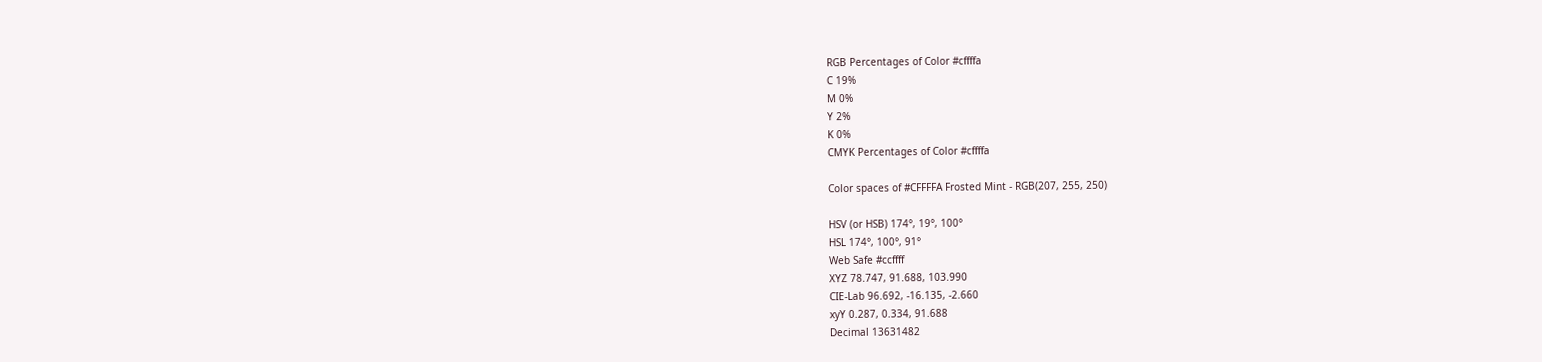RGB Percentages of Color #cffffa
C 19%
M 0%
Y 2%
K 0%
CMYK Percentages of Color #cffffa

Color spaces of #CFFFFA Frosted Mint - RGB(207, 255, 250)

HSV (or HSB) 174°, 19°, 100°
HSL 174°, 100°, 91°
Web Safe #ccffff
XYZ 78.747, 91.688, 103.990
CIE-Lab 96.692, -16.135, -2.660
xyY 0.287, 0.334, 91.688
Decimal 13631482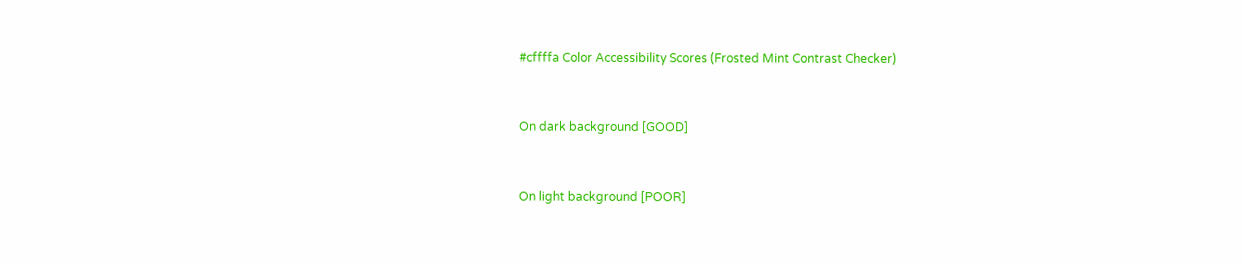#cffffa Color Accessibility Scores (Frosted Mint Contrast Checker)


On dark background [GOOD]


On light background [POOR]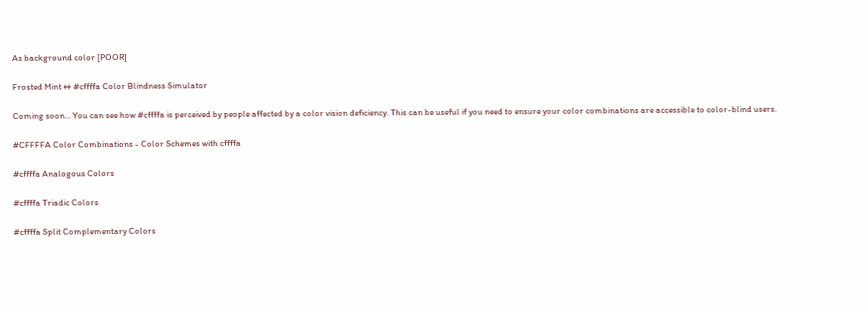As background color [POOR]

Frosted Mint ↔ #cffffa Color Blindness Simulator

Coming soon... You can see how #cffffa is perceived by people affected by a color vision deficiency. This can be useful if you need to ensure your color combinations are accessible to color-blind users.

#CFFFFA Color Combinations - Color Schemes with cffffa

#cffffa Analogous Colors

#cffffa Triadic Colors

#cffffa Split Complementary Colors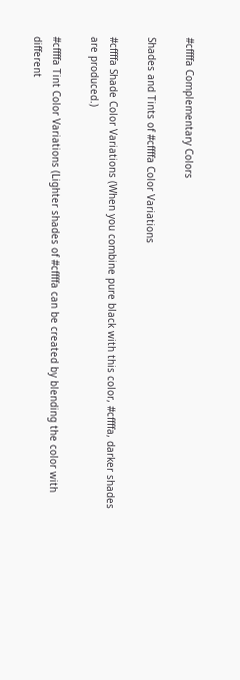#cffffa Complementary Colors

Shades and Tints of #cffffa Color Variations

#cffffa Shade Color Variations (When you combine pure black with this color, #cffffa, darker shades are produced.)

#cffffa Tint Color Variations (Lighter shades of #cffffa can be created by blending the color with different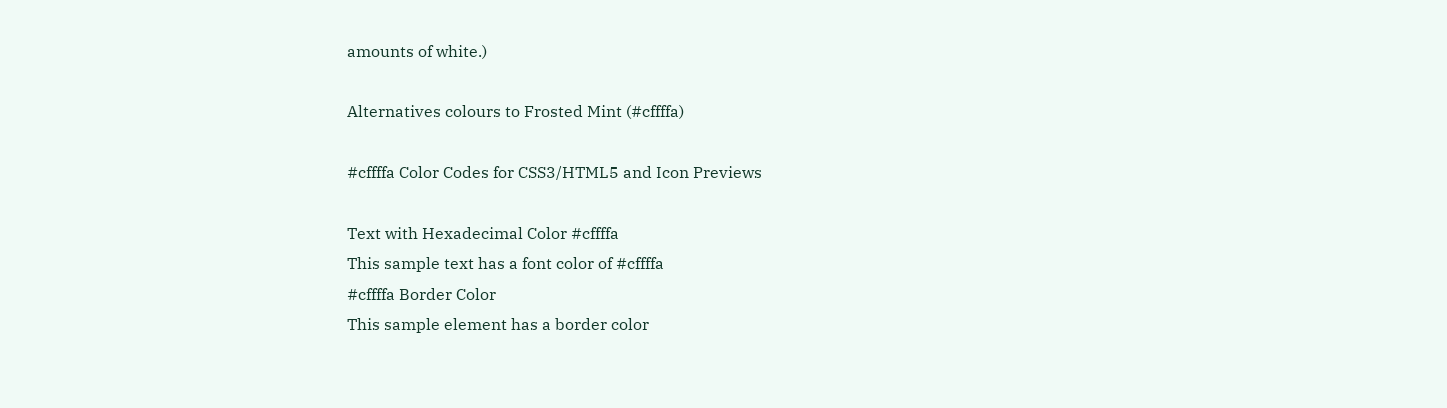amounts of white.)

Alternatives colours to Frosted Mint (#cffffa)

#cffffa Color Codes for CSS3/HTML5 and Icon Previews

Text with Hexadecimal Color #cffffa
This sample text has a font color of #cffffa
#cffffa Border Color
This sample element has a border color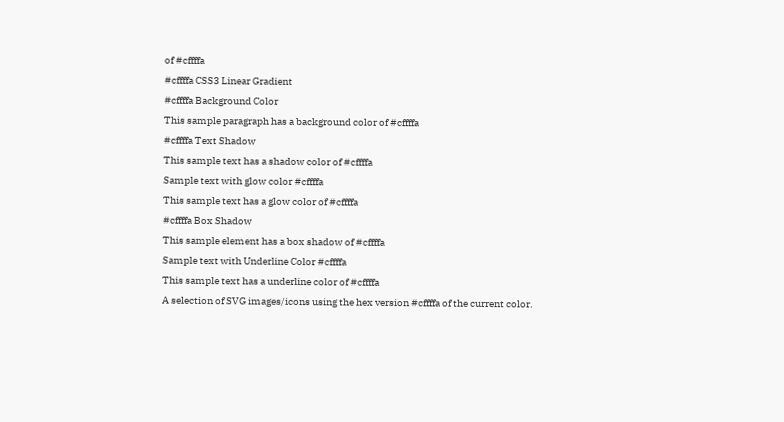of #cffffa
#cffffa CSS3 Linear Gradient
#cffffa Background Color
This sample paragraph has a background color of #cffffa
#cffffa Text Shadow
This sample text has a shadow color of #cffffa
Sample text with glow color #cffffa
This sample text has a glow color of #cffffa
#cffffa Box Shadow
This sample element has a box shadow of #cffffa
Sample text with Underline Color #cffffa
This sample text has a underline color of #cffffa
A selection of SVG images/icons using the hex version #cffffa of the current color.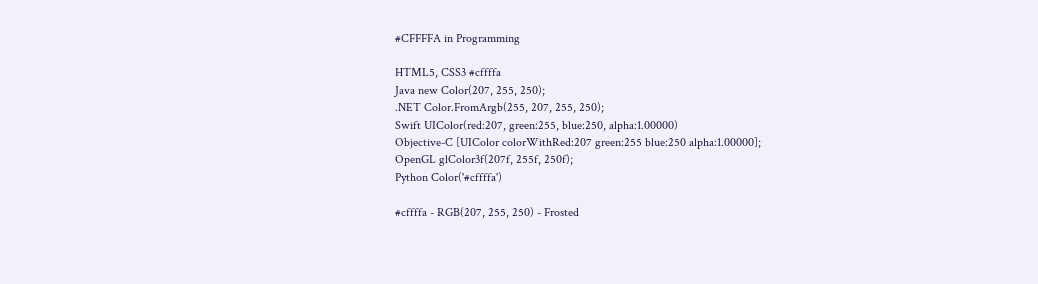#CFFFFA in Programming

HTML5, CSS3 #cffffa
Java new Color(207, 255, 250);
.NET Color.FromArgb(255, 207, 255, 250);
Swift UIColor(red:207, green:255, blue:250, alpha:1.00000)
Objective-C [UIColor colorWithRed:207 green:255 blue:250 alpha:1.00000];
OpenGL glColor3f(207f, 255f, 250f);
Python Color('#cffffa')

#cffffa - RGB(207, 255, 250) - Frosted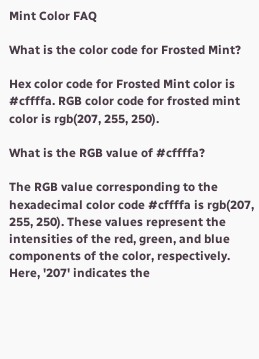Mint Color FAQ

What is the color code for Frosted Mint?

Hex color code for Frosted Mint color is #cffffa. RGB color code for frosted mint color is rgb(207, 255, 250).

What is the RGB value of #cffffa?

The RGB value corresponding to the hexadecimal color code #cffffa is rgb(207, 255, 250). These values represent the intensities of the red, green, and blue components of the color, respectively. Here, '207' indicates the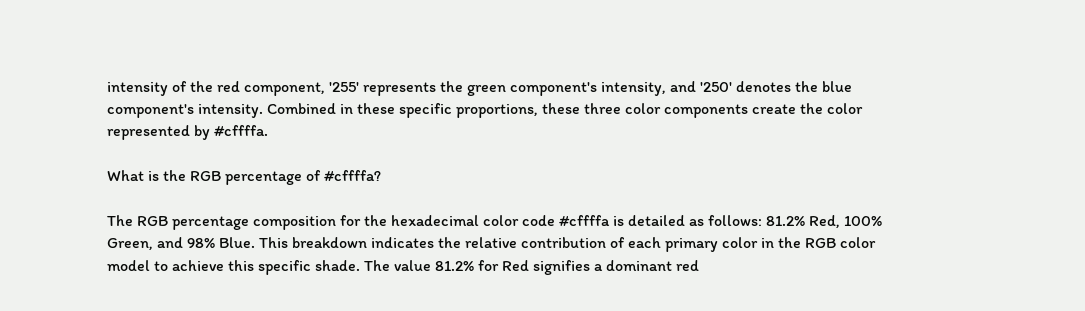intensity of the red component, '255' represents the green component's intensity, and '250' denotes the blue component's intensity. Combined in these specific proportions, these three color components create the color represented by #cffffa.

What is the RGB percentage of #cffffa?

The RGB percentage composition for the hexadecimal color code #cffffa is detailed as follows: 81.2% Red, 100% Green, and 98% Blue. This breakdown indicates the relative contribution of each primary color in the RGB color model to achieve this specific shade. The value 81.2% for Red signifies a dominant red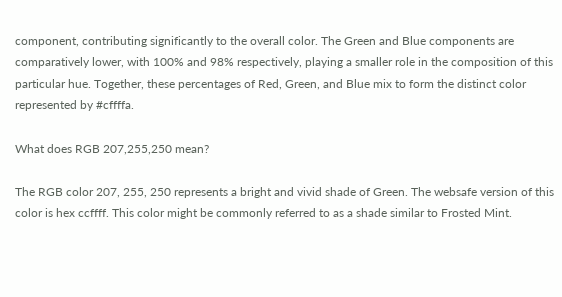component, contributing significantly to the overall color. The Green and Blue components are comparatively lower, with 100% and 98% respectively, playing a smaller role in the composition of this particular hue. Together, these percentages of Red, Green, and Blue mix to form the distinct color represented by #cffffa.

What does RGB 207,255,250 mean?

The RGB color 207, 255, 250 represents a bright and vivid shade of Green. The websafe version of this color is hex ccffff. This color might be commonly referred to as a shade similar to Frosted Mint.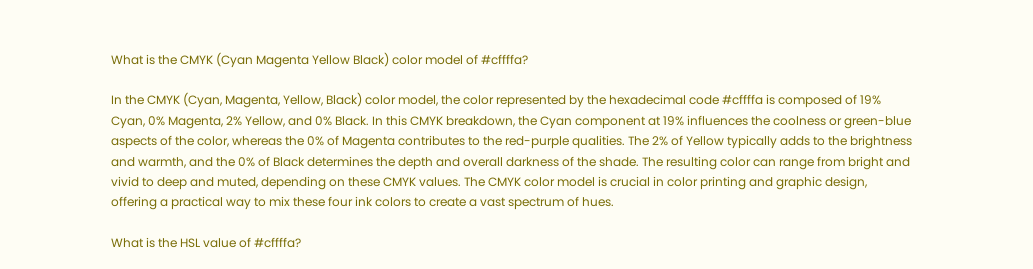What is the CMYK (Cyan Magenta Yellow Black) color model of #cffffa?

In the CMYK (Cyan, Magenta, Yellow, Black) color model, the color represented by the hexadecimal code #cffffa is composed of 19% Cyan, 0% Magenta, 2% Yellow, and 0% Black. In this CMYK breakdown, the Cyan component at 19% influences the coolness or green-blue aspects of the color, whereas the 0% of Magenta contributes to the red-purple qualities. The 2% of Yellow typically adds to the brightness and warmth, and the 0% of Black determines the depth and overall darkness of the shade. The resulting color can range from bright and vivid to deep and muted, depending on these CMYK values. The CMYK color model is crucial in color printing and graphic design, offering a practical way to mix these four ink colors to create a vast spectrum of hues.

What is the HSL value of #cffffa?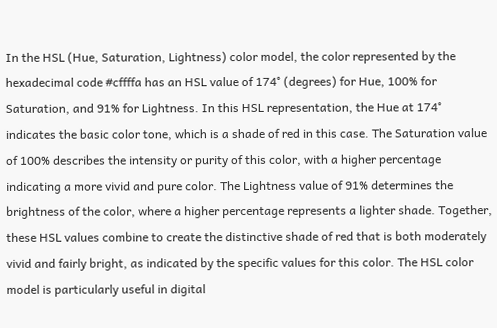In the HSL (Hue, Saturation, Lightness) color model, the color represented by the hexadecimal code #cffffa has an HSL value of 174° (degrees) for Hue, 100% for Saturation, and 91% for Lightness. In this HSL representation, the Hue at 174° indicates the basic color tone, which is a shade of red in this case. The Saturation value of 100% describes the intensity or purity of this color, with a higher percentage indicating a more vivid and pure color. The Lightness value of 91% determines the brightness of the color, where a higher percentage represents a lighter shade. Together, these HSL values combine to create the distinctive shade of red that is both moderately vivid and fairly bright, as indicated by the specific values for this color. The HSL color model is particularly useful in digital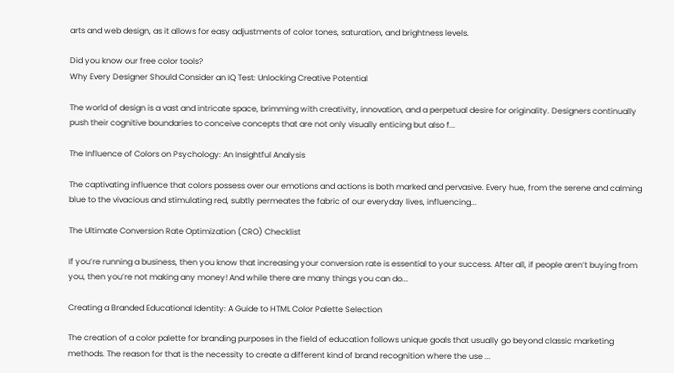arts and web design, as it allows for easy adjustments of color tones, saturation, and brightness levels.

Did you know our free color tools?
Why Every Designer Should Consider an IQ Test: Unlocking Creative Potential

The world of design is a vast and intricate space, brimming with creativity, innovation, and a perpetual desire for originality. Designers continually push their cognitive boundaries to conceive concepts that are not only visually enticing but also f...

The Influence of Colors on Psychology: An Insightful Analysis

The captivating influence that colors possess over our emotions and actions is both marked and pervasive. Every hue, from the serene and calming blue to the vivacious and stimulating red, subtly permeates the fabric of our everyday lives, influencing...

The Ultimate Conversion Rate Optimization (CRO) Checklist

If you’re running a business, then you know that increasing your conversion rate is essential to your success. After all, if people aren’t buying from you, then you’re not making any money! And while there are many things you can do...

Creating a Branded Educational Identity: A Guide to HTML Color Palette Selection

The creation of a color palette for branding purposes in the field of education follows unique goals that usually go beyond classic marketing methods. The reason for that is the necessity to create a different kind of brand recognition where the use ...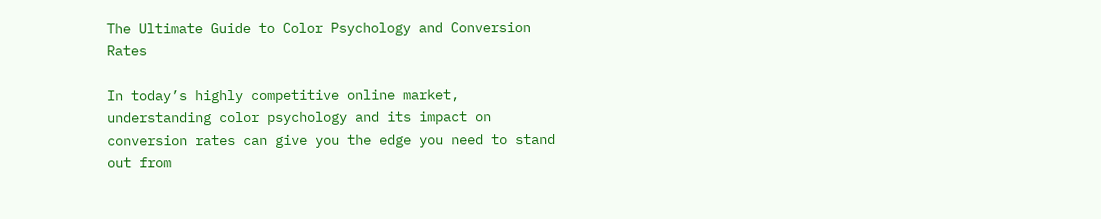The Ultimate Guide to Color Psychology and Conversion Rates

In today’s highly competitive online market, understanding color psychology and its impact on conversion rates can give you the edge you need to stand out from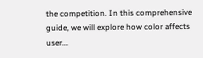the competition. In this comprehensive guide, we will explore how color affects user...